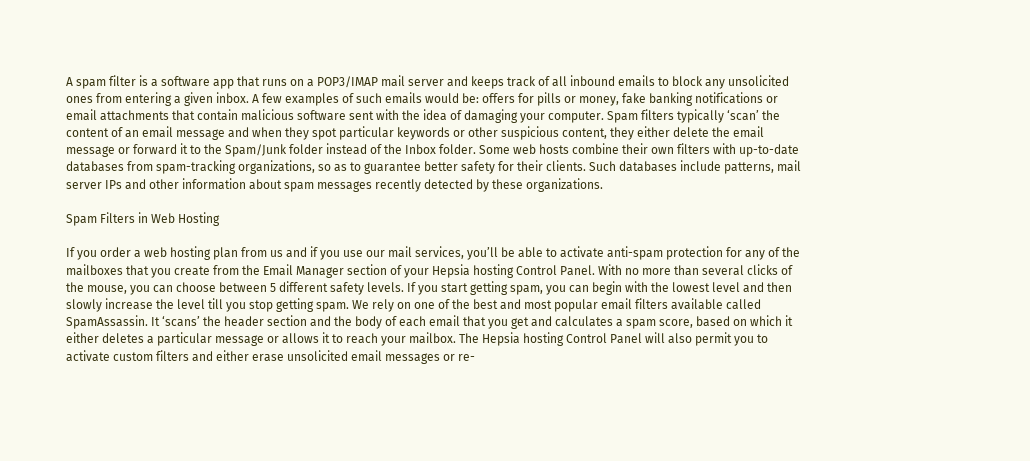A spam filter is a software app that runs on a POP3/IMAP mail server and keeps track of all inbound emails to block any unsolicited ones from entering a given inbox. A few examples of such emails would be: offers for pills or money, fake banking notifications or email attachments that contain malicious software sent with the idea of damaging your computer. Spam filters typically ‘scan’ the content of an email message and when they spot particular keywords or other suspicious content, they either delete the email message or forward it to the Spam/Junk folder instead of the Inbox folder. Some web hosts combine their own filters with up-to-date databases from spam-tracking organizations, so as to guarantee better safety for their clients. Such databases include patterns, mail server IPs and other information about spam messages recently detected by these organizations.

Spam Filters in Web Hosting

If you order a web hosting plan from us and if you use our mail services, you’ll be able to activate anti-spam protection for any of the mailboxes that you create from the Email Manager section of your Hepsia hosting Control Panel. With no more than several clicks of the mouse, you can choose between 5 different safety levels. If you start getting spam, you can begin with the lowest level and then slowly increase the level till you stop getting spam. We rely on one of the best and most popular email filters available called SpamAssassin. It ‘scans’ the header section and the body of each email that you get and calculates a spam score, based on which it either deletes a particular message or allows it to reach your mailbox. The Hepsia hosting Control Panel will also permit you to activate custom filters and either erase unsolicited email messages or re-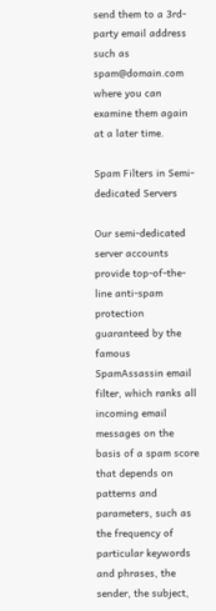send them to a 3rd-party email address such as spam@domain.com where you can examine them again at a later time.

Spam Filters in Semi-dedicated Servers

Our semi-dedicated server accounts provide top-of-the-line anti-spam protection guaranteed by the famous SpamAssassin email filter, which ranks all incoming email messages on the basis of a spam score that depends on patterns and parameters, such as the frequency of particular keywords and phrases, the sender, the subject,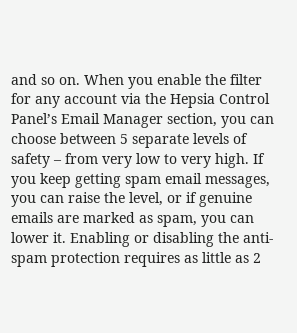and so on. When you enable the filter for any account via the Hepsia Control Panel’s Email Manager section, you can choose between 5 separate levels of safety – from very low to very high. If you keep getting spam email messages, you can raise the level, or if genuine emails are marked as spam, you can lower it. Enabling or disabling the anti-spam protection requires as little as 2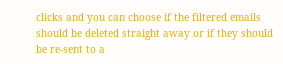clicks and you can choose if the filtered emails should be deleted straight away or if they should be re-sent to a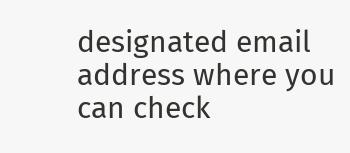designated email address where you can check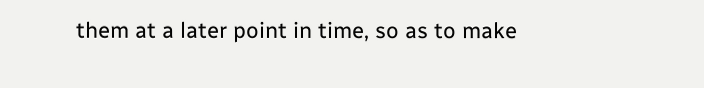them at a later point in time, so as to make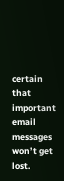certain that important email messages won’t get lost.